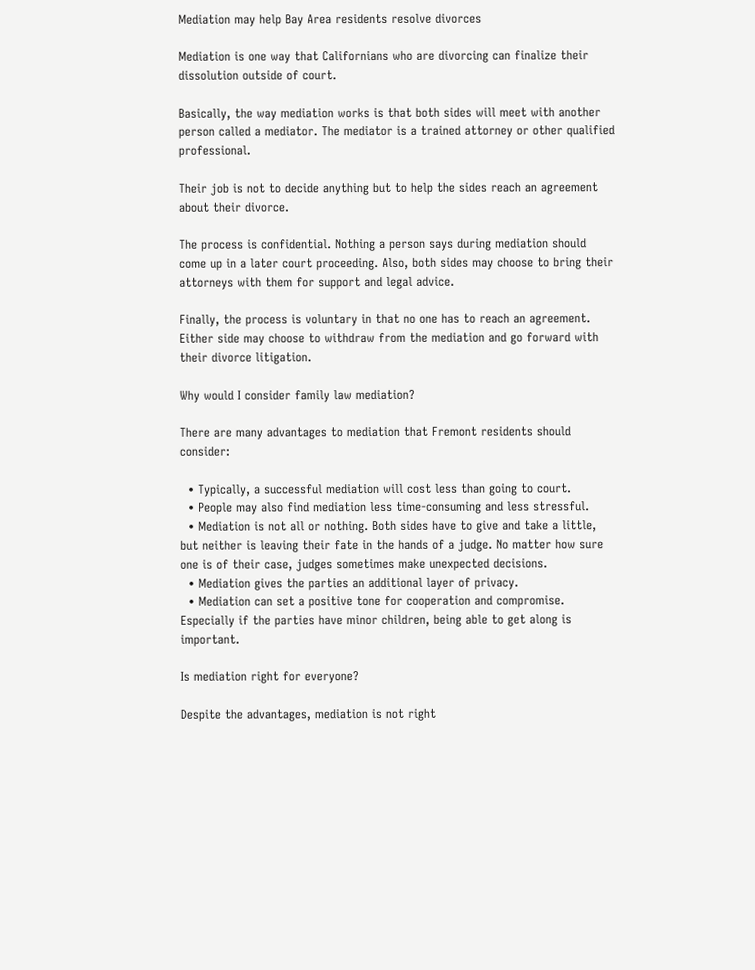Mediation may help Bay Area residents resolve divorces

Mediation is one way that Californians who are divorcing can finalize their dissolution outside of court.

Basically, the way mediation works is that both sides will meet with another person called a mediator. The mediator is a trained attorney or other qualified professional.

Their job is not to decide anything but to help the sides reach an agreement about their divorce.

The process is confidential. Nothing a person says during mediation should come up in a later court proceeding. Also, both sides may choose to bring their attorneys with them for support and legal advice.

Finally, the process is voluntary in that no one has to reach an agreement. Either side may choose to withdraw from the mediation and go forward with their divorce litigation.

Why would I consider family law mediation?

There are many advantages to mediation that Fremont residents should consider:

  • Typically, a successful mediation will cost less than going to court.
  • People may also find mediation less time-consuming and less stressful.
  • Mediation is not all or nothing. Both sides have to give and take a little, but neither is leaving their fate in the hands of a judge. No matter how sure one is of their case, judges sometimes make unexpected decisions.
  • Mediation gives the parties an additional layer of privacy.
  • Mediation can set a positive tone for cooperation and compromise. Especially if the parties have minor children, being able to get along is important.

Is mediation right for everyone?

Despite the advantages, mediation is not right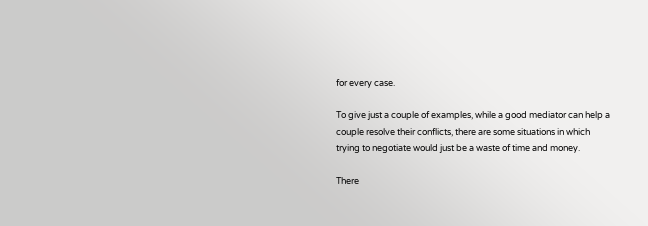for every case.

To give just a couple of examples, while a good mediator can help a couple resolve their conflicts, there are some situations in which trying to negotiate would just be a waste of time and money.

There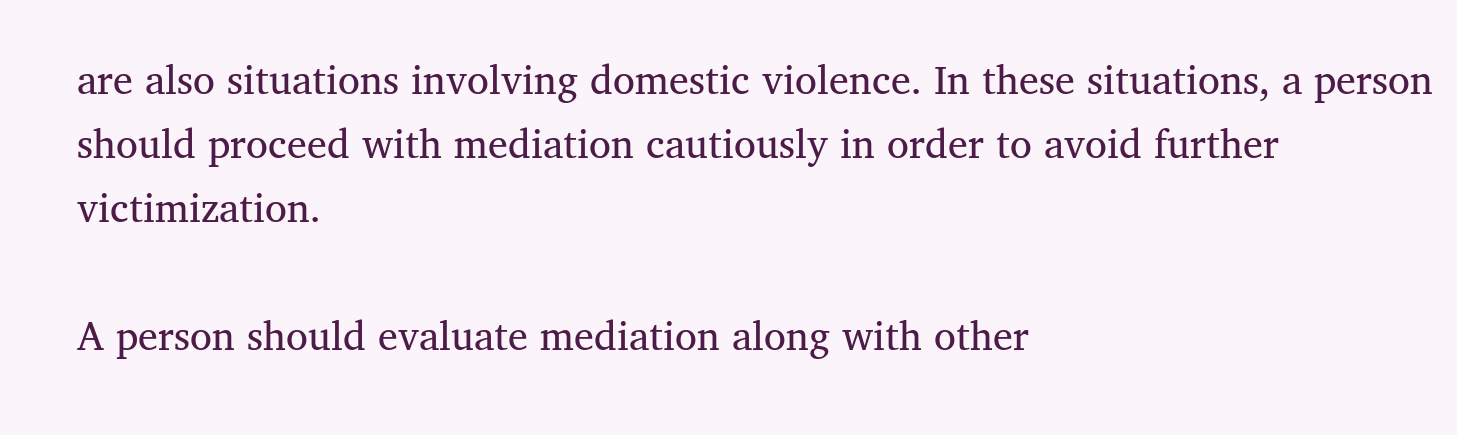are also situations involving domestic violence. In these situations, a person should proceed with mediation cautiously in order to avoid further victimization.

A person should evaluate mediation along with other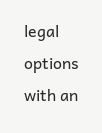legal options with an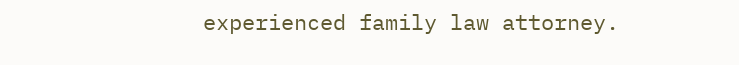experienced family law attorney.